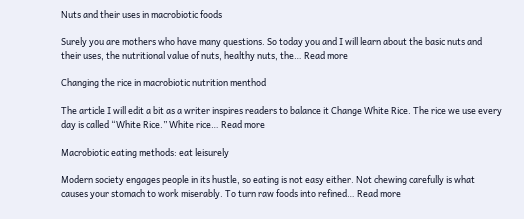Nuts and their uses in macrobiotic foods

Surely you are mothers who have many questions. So today you and I will learn about the basic nuts and their uses, the nutritional value of nuts, healthy nuts, the… Read more

Changing the rice in macrobiotic nutrition menthod

The article I will edit a bit as a writer inspires readers to balance it Change White Rice. The rice we use every day is called “White Rice.” White rice… Read more

Macrobiotic eating methods: eat leisurely

Modern society engages people in its hustle, so eating is not easy either. Not chewing carefully is what causes your stomach to work miserably. To turn raw foods into refined… Read more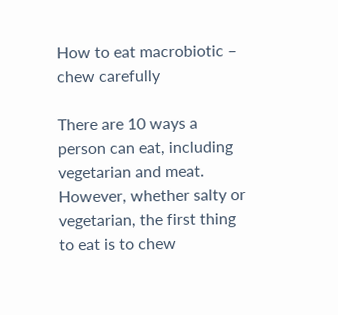How to eat macrobiotic – chew carefully

There are 10 ways a person can eat, including vegetarian and meat. However, whether salty or vegetarian, the first thing to eat is to chew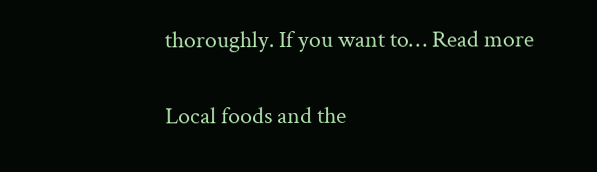thoroughly. If you want to… Read more

Local foods and the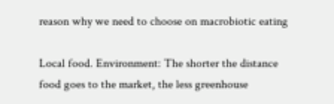reason why we need to choose on macrobiotic eating

Local food. Environment: The shorter the distance food goes to the market, the less greenhouse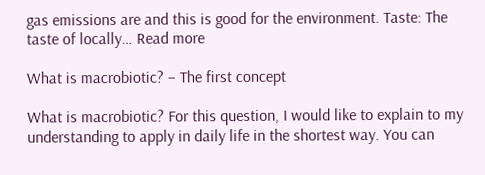gas emissions are and this is good for the environment. Taste: The taste of locally… Read more

What is macrobiotic? – The first concept

What is macrobiotic? For this question, I would like to explain to my understanding to apply in daily life in the shortest way. You can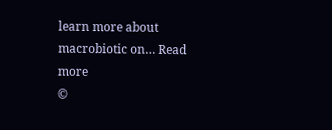learn more about macrobiotic on… Read more
©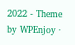2022 - Theme by WPEnjoy ·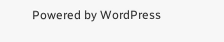Powered by WordPress